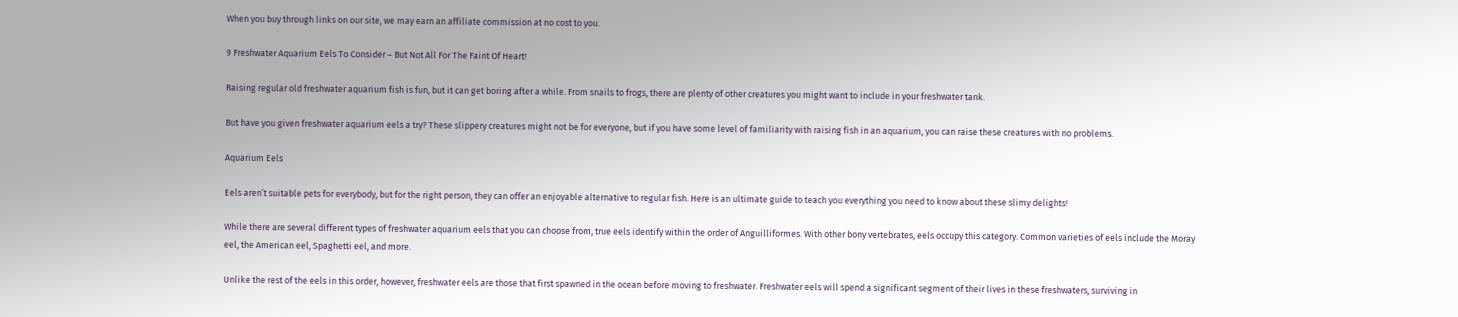When you buy through links on our site, we may earn an affiliate commission at no cost to you.

9 Freshwater Aquarium Eels To Consider – But Not All For The Faint Of Heart!

Raising regular old freshwater aquarium fish is fun, but it can get boring after a while. From snails to frogs, there are plenty of other creatures you might want to include in your freshwater tank.

But have you given freshwater aquarium eels a try? These slippery creatures might not be for everyone, but if you have some level of familiarity with raising fish in an aquarium, you can raise these creatures with no problems.

Aquarium Eels

Eels aren’t suitable pets for everybody, but for the right person, they can offer an enjoyable alternative to regular fish. Here is an ultimate guide to teach you everything you need to know about these slimy delights!

While there are several different types of freshwater aquarium eels that you can choose from, true eels identify within the order of Anguilliformes. With other bony vertebrates, eels occupy this category. Common varieties of eels include the Moray eel, the American eel, Spaghetti eel, and more.

Unlike the rest of the eels in this order, however, freshwater eels are those that first spawned in the ocean before moving to freshwater. Freshwater eels will spend a significant segment of their lives in these freshwaters, surviving in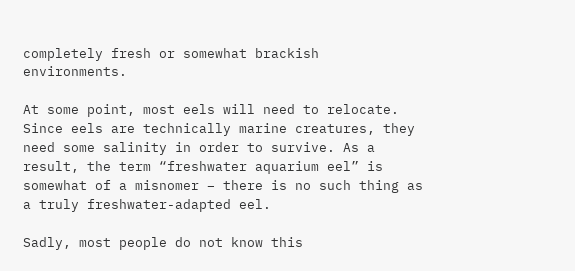completely fresh or somewhat brackish environments.

At some point, most eels will need to relocate. Since eels are technically marine creatures, they need some salinity in order to survive. As a result, the term “freshwater aquarium eel” is somewhat of a misnomer – there is no such thing as a truly freshwater-adapted eel.

Sadly, most people do not know this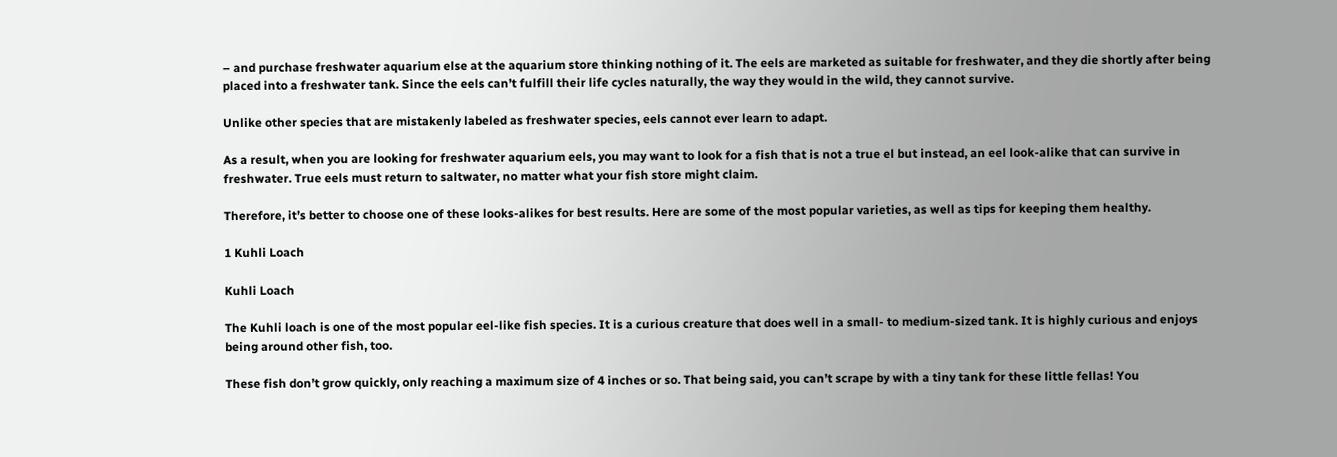– and purchase freshwater aquarium else at the aquarium store thinking nothing of it. The eels are marketed as suitable for freshwater, and they die shortly after being placed into a freshwater tank. Since the eels can’t fulfill their life cycles naturally, the way they would in the wild, they cannot survive.

Unlike other species that are mistakenly labeled as freshwater species, eels cannot ever learn to adapt.

As a result, when you are looking for freshwater aquarium eels, you may want to look for a fish that is not a true el but instead, an eel look-alike that can survive in freshwater. True eels must return to saltwater, no matter what your fish store might claim.

Therefore, it’s better to choose one of these looks-alikes for best results. Here are some of the most popular varieties, as well as tips for keeping them healthy.

1 Kuhli Loach

Kuhli Loach

The Kuhli loach is one of the most popular eel-like fish species. It is a curious creature that does well in a small- to medium-sized tank. It is highly curious and enjoys being around other fish, too.

These fish don’t grow quickly, only reaching a maximum size of 4 inches or so. That being said, you can’t scrape by with a tiny tank for these little fellas! You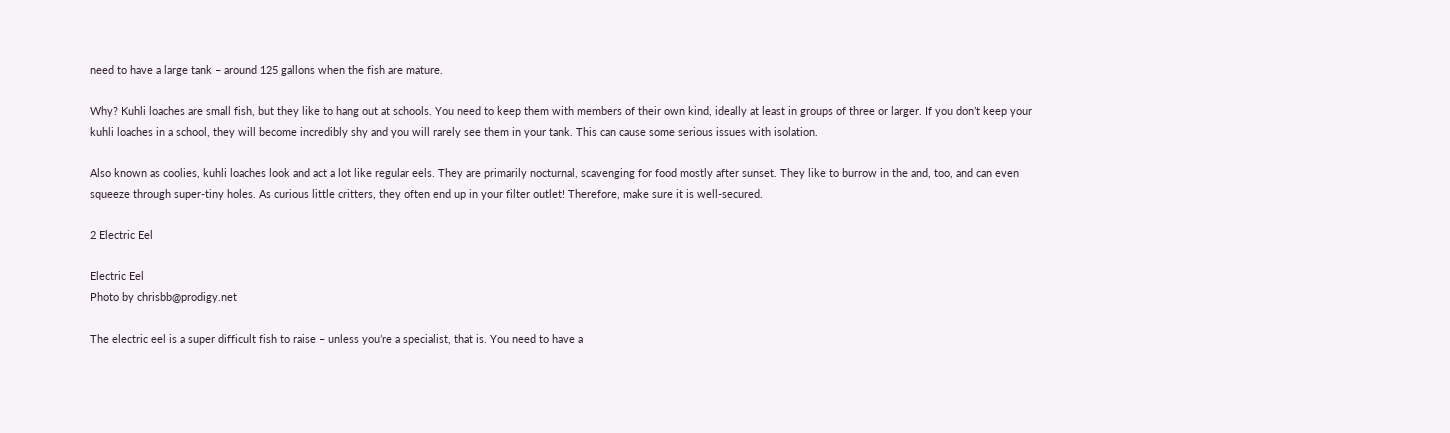need to have a large tank – around 125 gallons when the fish are mature.

Why? Kuhli loaches are small fish, but they like to hang out at schools. You need to keep them with members of their own kind, ideally at least in groups of three or larger. If you don’t keep your kuhli loaches in a school, they will become incredibly shy and you will rarely see them in your tank. This can cause some serious issues with isolation.

Also known as coolies, kuhli loaches look and act a lot like regular eels. They are primarily nocturnal, scavenging for food mostly after sunset. They like to burrow in the and, too, and can even squeeze through super-tiny holes. As curious little critters, they often end up in your filter outlet! Therefore, make sure it is well-secured.

2 Electric Eel

Electric Eel
Photo by chrisbb@prodigy.net

The electric eel is a super difficult fish to raise – unless you’re a specialist, that is. You need to have a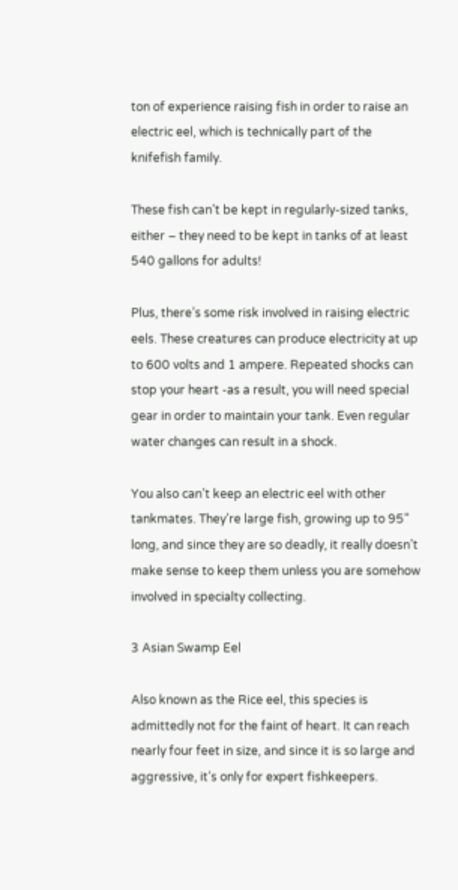ton of experience raising fish in order to raise an electric eel, which is technically part of the knifefish family.

These fish can’t be kept in regularly-sized tanks, either – they need to be kept in tanks of at least 540 gallons for adults!

Plus, there’s some risk involved in raising electric eels. These creatures can produce electricity at up to 600 volts and 1 ampere. Repeated shocks can stop your heart -as a result, you will need special gear in order to maintain your tank. Even regular water changes can result in a shock.

You also can’t keep an electric eel with other tankmates. They’re large fish, growing up to 95” long, and since they are so deadly, it really doesn’t make sense to keep them unless you are somehow involved in specialty collecting.

3 Asian Swamp Eel

Also known as the Rice eel, this species is admittedly not for the faint of heart. It can reach nearly four feet in size, and since it is so large and aggressive, it’s only for expert fishkeepers.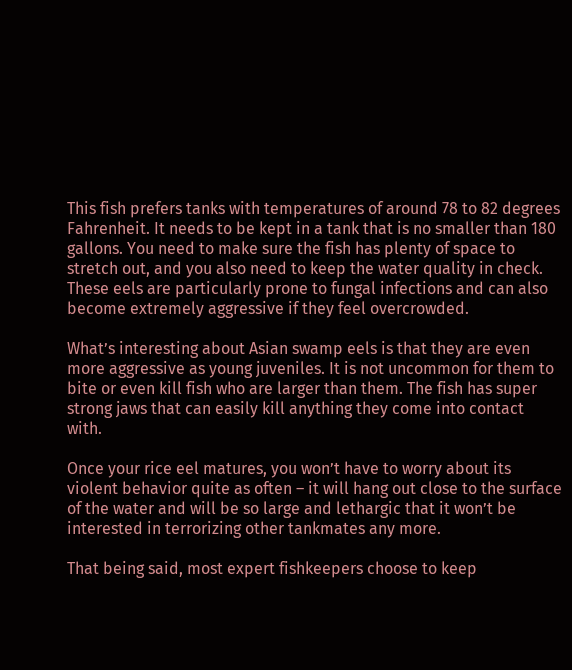This fish prefers tanks with temperatures of around 78 to 82 degrees Fahrenheit. It needs to be kept in a tank that is no smaller than 180 gallons. You need to make sure the fish has plenty of space to stretch out, and you also need to keep the water quality in check. These eels are particularly prone to fungal infections and can also become extremely aggressive if they feel overcrowded.

What’s interesting about Asian swamp eels is that they are even more aggressive as young juveniles. It is not uncommon for them to bite or even kill fish who are larger than them. The fish has super strong jaws that can easily kill anything they come into contact with.

Once your rice eel matures, you won’t have to worry about its violent behavior quite as often – it will hang out close to the surface of the water and will be so large and lethargic that it won’t be interested in terrorizing other tankmates any more.

That being said, most expert fishkeepers choose to keep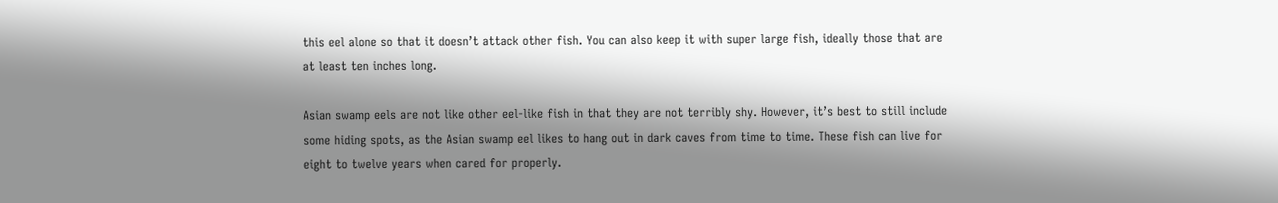this eel alone so that it doesn’t attack other fish. You can also keep it with super large fish, ideally those that are at least ten inches long.

Asian swamp eels are not like other eel-like fish in that they are not terribly shy. However, it’s best to still include some hiding spots, as the Asian swamp eel likes to hang out in dark caves from time to time. These fish can live for eight to twelve years when cared for properly.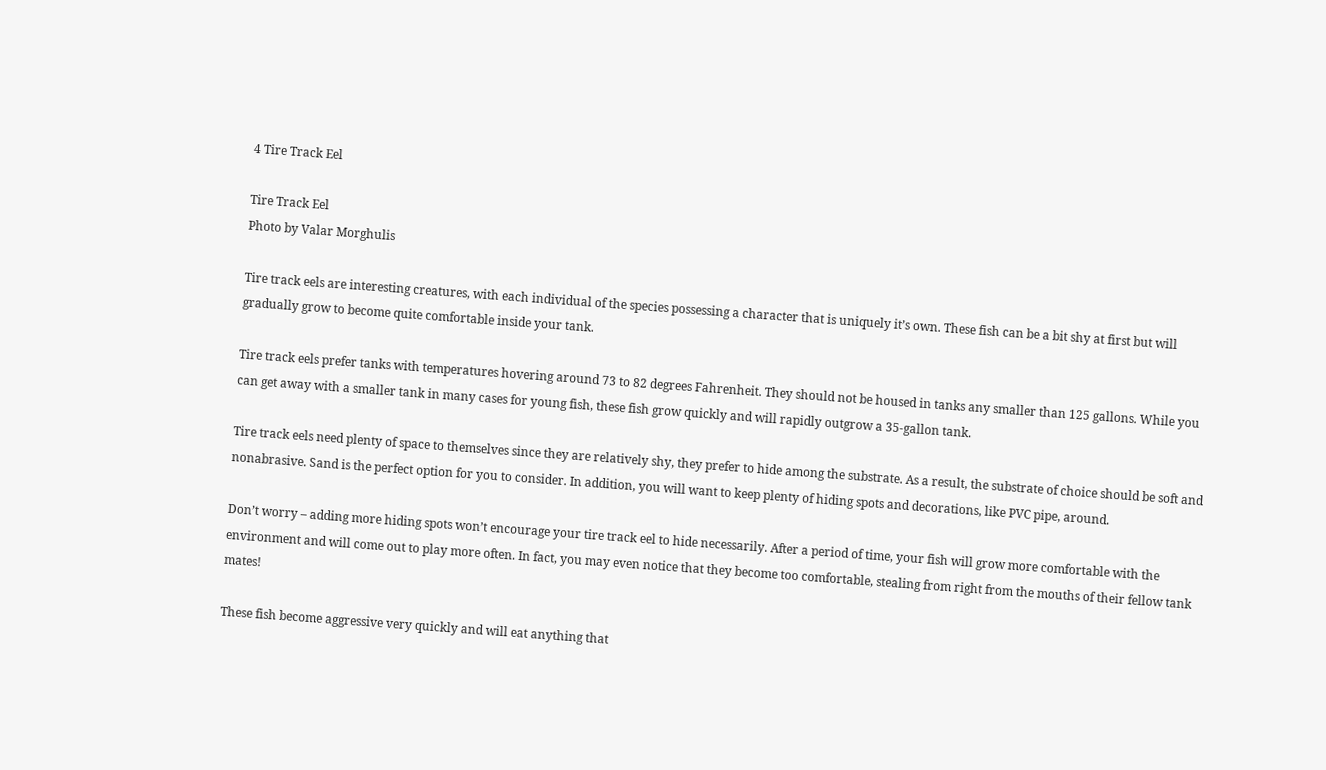4 Tire Track Eel

Tire Track Eel
Photo by Valar Morghulis

Tire track eels are interesting creatures, with each individual of the species possessing a character that is uniquely it’s own. These fish can be a bit shy at first but will gradually grow to become quite comfortable inside your tank.

Tire track eels prefer tanks with temperatures hovering around 73 to 82 degrees Fahrenheit. They should not be housed in tanks any smaller than 125 gallons. While you can get away with a smaller tank in many cases for young fish, these fish grow quickly and will rapidly outgrow a 35-gallon tank.

Tire track eels need plenty of space to themselves since they are relatively shy, they prefer to hide among the substrate. As a result, the substrate of choice should be soft and nonabrasive. Sand is the perfect option for you to consider. In addition, you will want to keep plenty of hiding spots and decorations, like PVC pipe, around.

Don’t worry – adding more hiding spots won’t encourage your tire track eel to hide necessarily. After a period of time, your fish will grow more comfortable with the environment and will come out to play more often. In fact, you may even notice that they become too comfortable, stealing from right from the mouths of their fellow tank mates!

These fish become aggressive very quickly and will eat anything that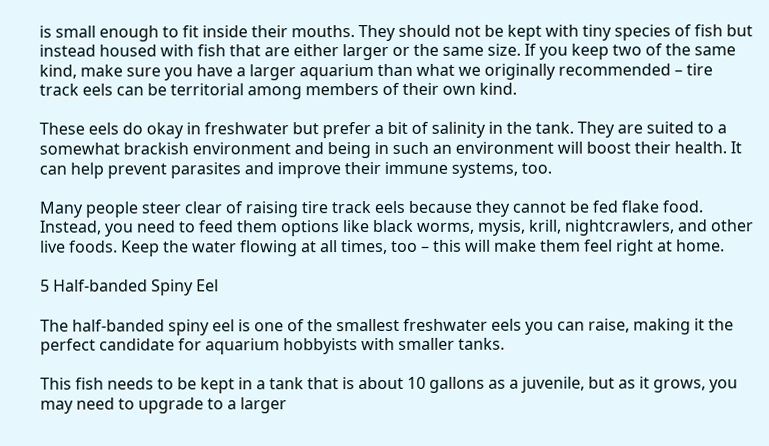is small enough to fit inside their mouths. They should not be kept with tiny species of fish but instead housed with fish that are either larger or the same size. If you keep two of the same kind, make sure you have a larger aquarium than what we originally recommended – tire track eels can be territorial among members of their own kind.

These eels do okay in freshwater but prefer a bit of salinity in the tank. They are suited to a somewhat brackish environment and being in such an environment will boost their health. It can help prevent parasites and improve their immune systems, too.

Many people steer clear of raising tire track eels because they cannot be fed flake food. Instead, you need to feed them options like black worms, mysis, krill, nightcrawlers, and other live foods. Keep the water flowing at all times, too – this will make them feel right at home.

5 Half-banded Spiny Eel

The half-banded spiny eel is one of the smallest freshwater eels you can raise, making it the perfect candidate for aquarium hobbyists with smaller tanks.

This fish needs to be kept in a tank that is about 10 gallons as a juvenile, but as it grows, you may need to upgrade to a larger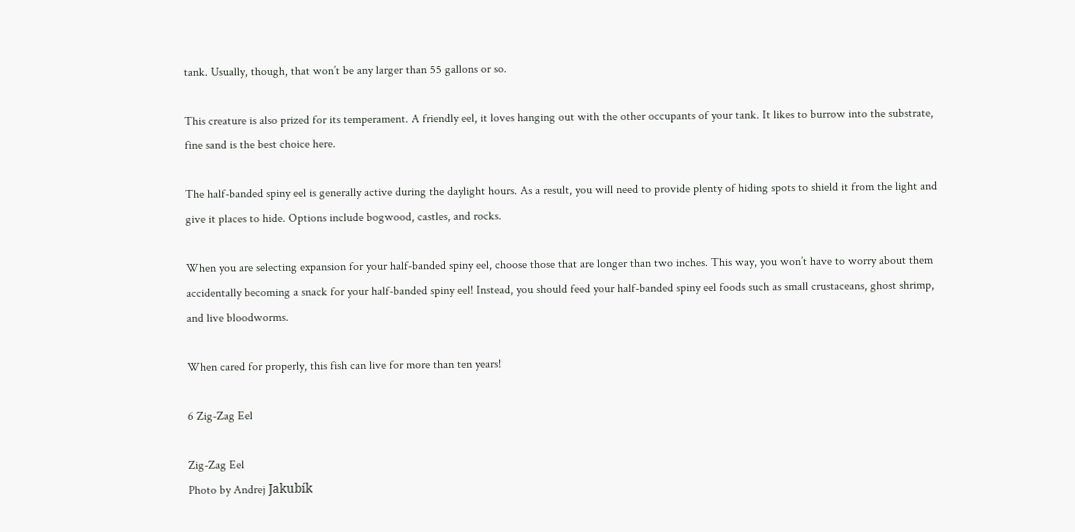tank. Usually, though, that won’t be any larger than 55 gallons or so.

This creature is also prized for its temperament. A friendly eel, it loves hanging out with the other occupants of your tank. It likes to burrow into the substrate, fine sand is the best choice here.

The half-banded spiny eel is generally active during the daylight hours. As a result, you will need to provide plenty of hiding spots to shield it from the light and give it places to hide. Options include bogwood, castles, and rocks.

When you are selecting expansion for your half-banded spiny eel, choose those that are longer than two inches. This way, you won’t have to worry about them accidentally becoming a snack for your half-banded spiny eel! Instead, you should feed your half-banded spiny eel foods such as small crustaceans, ghost shrimp, and live bloodworms.

When cared for properly, this fish can live for more than ten years!

6 Zig-Zag Eel

Zig-Zag Eel
Photo by Andrej Jakubík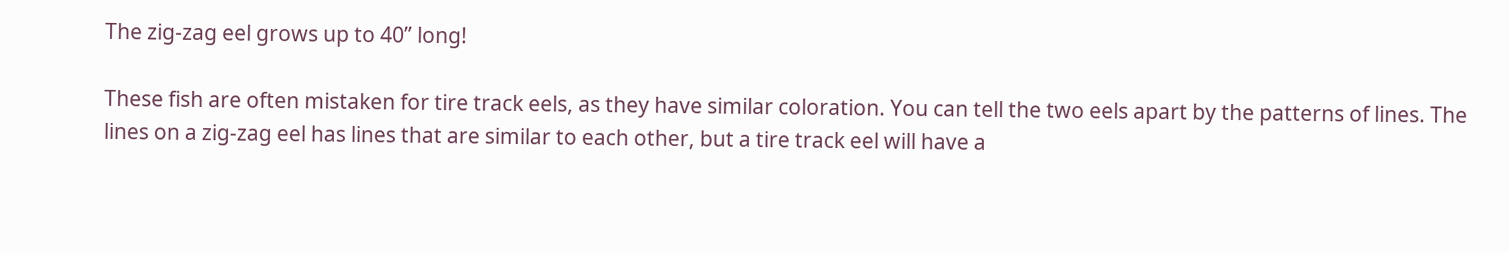The zig-zag eel grows up to 40” long!

These fish are often mistaken for tire track eels, as they have similar coloration. You can tell the two eels apart by the patterns of lines. The lines on a zig-zag eel has lines that are similar to each other, but a tire track eel will have a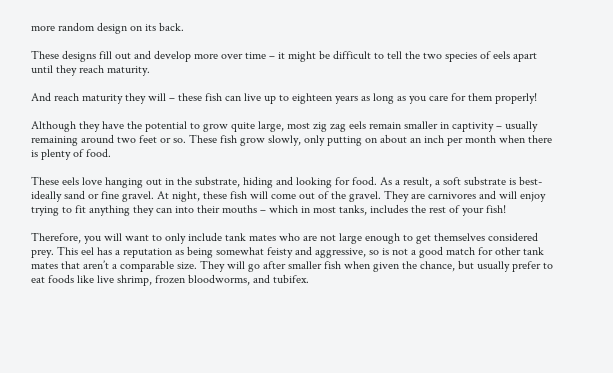more random design on its back.

These designs fill out and develop more over time – it might be difficult to tell the two species of eels apart until they reach maturity.

And reach maturity they will – these fish can live up to eighteen years as long as you care for them properly!

Although they have the potential to grow quite large, most zig zag eels remain smaller in captivity – usually remaining around two feet or so. These fish grow slowly, only putting on about an inch per month when there is plenty of food.

These eels love hanging out in the substrate, hiding and looking for food. As a result, a soft substrate is best- ideally sand or fine gravel. At night, these fish will come out of the gravel. They are carnivores and will enjoy trying to fit anything they can into their mouths – which in most tanks, includes the rest of your fish!

Therefore, you will want to only include tank mates who are not large enough to get themselves considered prey. This eel has a reputation as being somewhat feisty and aggressive, so is not a good match for other tank mates that aren’t a comparable size. They will go after smaller fish when given the chance, but usually prefer to eat foods like live shrimp, frozen bloodworms, and tubifex.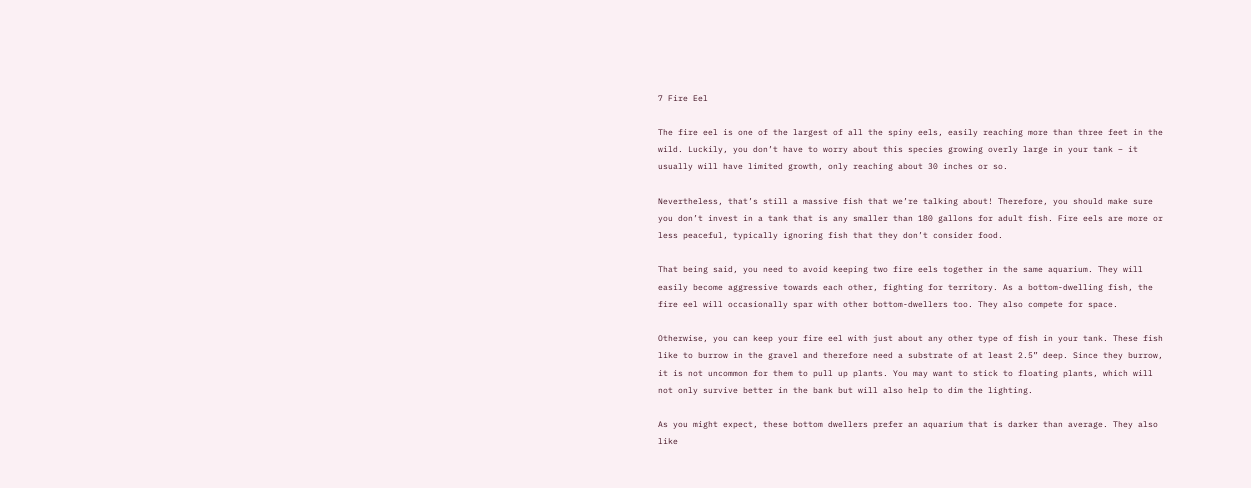7 Fire Eel

The fire eel is one of the largest of all the spiny eels, easily reaching more than three feet in the wild. Luckily, you don’t have to worry about this species growing overly large in your tank – it usually will have limited growth, only reaching about 30 inches or so.

Nevertheless, that’s still a massive fish that we’re talking about! Therefore, you should make sure you don’t invest in a tank that is any smaller than 180 gallons for adult fish. Fire eels are more or less peaceful, typically ignoring fish that they don’t consider food.

That being said, you need to avoid keeping two fire eels together in the same aquarium. They will easily become aggressive towards each other, fighting for territory. As a bottom-dwelling fish, the fire eel will occasionally spar with other bottom-dwellers too. They also compete for space.

Otherwise, you can keep your fire eel with just about any other type of fish in your tank. These fish like to burrow in the gravel and therefore need a substrate of at least 2.5” deep. Since they burrow, it is not uncommon for them to pull up plants. You may want to stick to floating plants, which will not only survive better in the bank but will also help to dim the lighting.

As you might expect, these bottom dwellers prefer an aquarium that is darker than average. They also like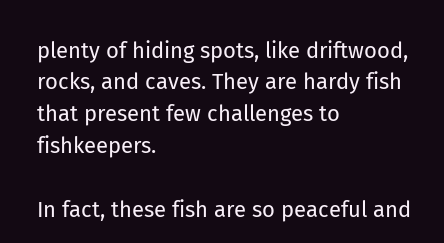plenty of hiding spots, like driftwood, rocks, and caves. They are hardy fish that present few challenges to fishkeepers.

In fact, these fish are so peaceful and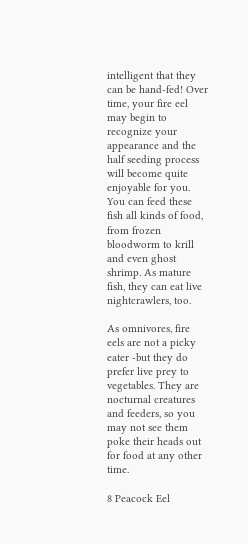intelligent that they can be hand-fed! Over time, your fire eel may begin to recognize your appearance and the half seeding process will become quite enjoyable for you. You can feed these fish all kinds of food, from frozen bloodworm to krill and even ghost shrimp. As mature fish, they can eat live nightcrawlers, too.

As omnivores, fire eels are not a picky eater -but they do prefer live prey to vegetables. They are nocturnal creatures and feeders, so you may not see them poke their heads out for food at any other time.

8 Peacock Eel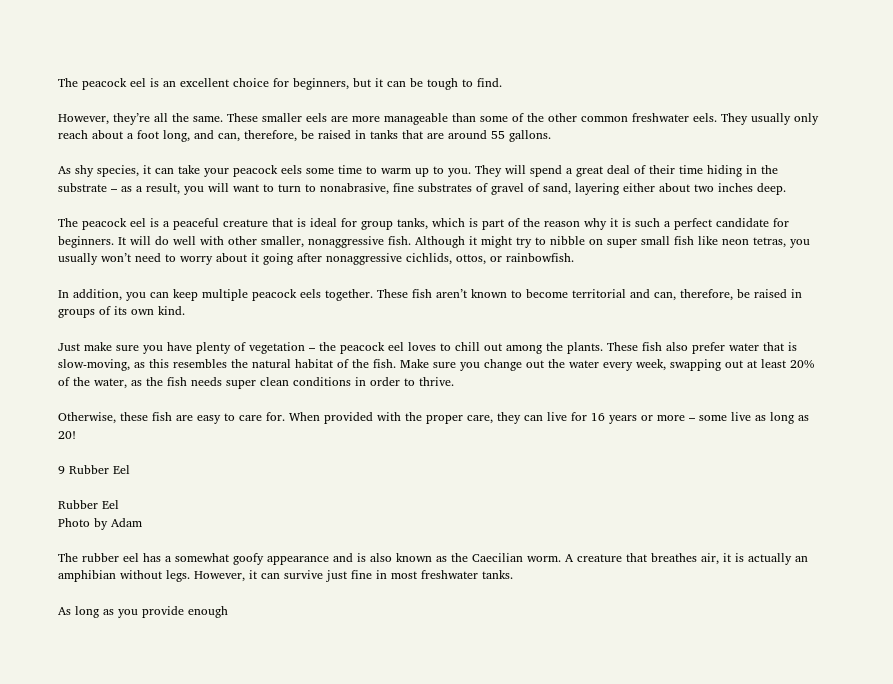The peacock eel is an excellent choice for beginners, but it can be tough to find.

However, they’re all the same. These smaller eels are more manageable than some of the other common freshwater eels. They usually only reach about a foot long, and can, therefore, be raised in tanks that are around 55 gallons.

As shy species, it can take your peacock eels some time to warm up to you. They will spend a great deal of their time hiding in the substrate – as a result, you will want to turn to nonabrasive, fine substrates of gravel of sand, layering either about two inches deep.

The peacock eel is a peaceful creature that is ideal for group tanks, which is part of the reason why it is such a perfect candidate for beginners. It will do well with other smaller, nonaggressive fish. Although it might try to nibble on super small fish like neon tetras, you usually won’t need to worry about it going after nonaggressive cichlids, ottos, or rainbowfish.

In addition, you can keep multiple peacock eels together. These fish aren’t known to become territorial and can, therefore, be raised in groups of its own kind.

Just make sure you have plenty of vegetation – the peacock eel loves to chill out among the plants. These fish also prefer water that is slow-moving, as this resembles the natural habitat of the fish. Make sure you change out the water every week, swapping out at least 20% of the water, as the fish needs super clean conditions in order to thrive.

Otherwise, these fish are easy to care for. When provided with the proper care, they can live for 16 years or more – some live as long as 20!

9 Rubber Eel

Rubber Eel
Photo by Adam

The rubber eel has a somewhat goofy appearance and is also known as the Caecilian worm. A creature that breathes air, it is actually an amphibian without legs. However, it can survive just fine in most freshwater tanks.

As long as you provide enough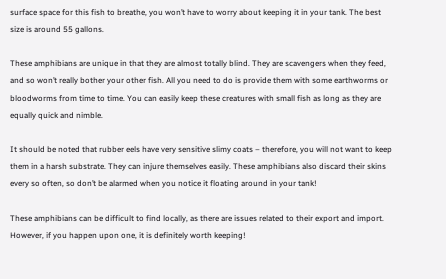surface space for this fish to breathe, you won’t have to worry about keeping it in your tank. The best size is around 55 gallons.

These amphibians are unique in that they are almost totally blind. They are scavengers when they feed, and so won’t really bother your other fish. All you need to do is provide them with some earthworms or bloodworms from time to time. You can easily keep these creatures with small fish as long as they are equally quick and nimble.

It should be noted that rubber eels have very sensitive slimy coats – therefore, you will not want to keep them in a harsh substrate. They can injure themselves easily. These amphibians also discard their skins every so often, so don’t be alarmed when you notice it floating around in your tank!

These amphibians can be difficult to find locally, as there are issues related to their export and import. However, if you happen upon one, it is definitely worth keeping!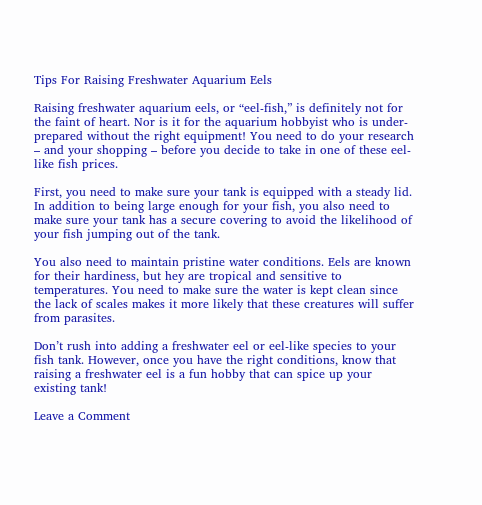Tips For Raising Freshwater Aquarium Eels

Raising freshwater aquarium eels, or “eel-fish,” is definitely not for the faint of heart. Nor is it for the aquarium hobbyist who is under-prepared without the right equipment! You need to do your research – and your shopping – before you decide to take in one of these eel-like fish prices.

First, you need to make sure your tank is equipped with a steady lid. In addition to being large enough for your fish, you also need to make sure your tank has a secure covering to avoid the likelihood of your fish jumping out of the tank.

You also need to maintain pristine water conditions. Eels are known for their hardiness, but hey are tropical and sensitive to temperatures. You need to make sure the water is kept clean since the lack of scales makes it more likely that these creatures will suffer from parasites.

Don’t rush into adding a freshwater eel or eel-like species to your fish tank. However, once you have the right conditions, know that raising a freshwater eel is a fun hobby that can spice up your existing tank!

Leave a Comment